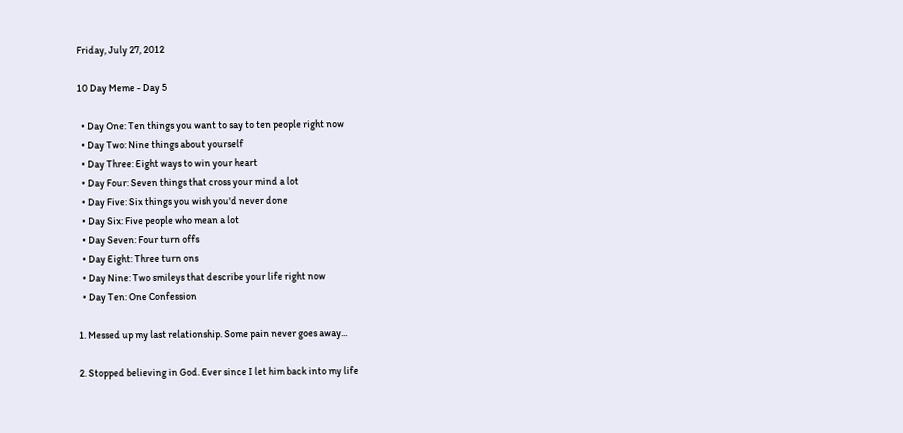Friday, July 27, 2012

10 Day Meme - Day 5

  • Day One: Ten things you want to say to ten people right now
  • Day Two: Nine things about yourself
  • Day Three: Eight ways to win your heart
  • Day Four: Seven things that cross your mind a lot
  • Day Five: Six things you wish you'd never done
  • Day Six: Five people who mean a lot
  • Day Seven: Four turn offs
  • Day Eight: Three turn ons
  • Day Nine: Two smileys that describe your life right now
  • Day Ten: One Confession

1. Messed up my last relationship. Some pain never goes away...

2. Stopped believing in God. Ever since I let him back into my life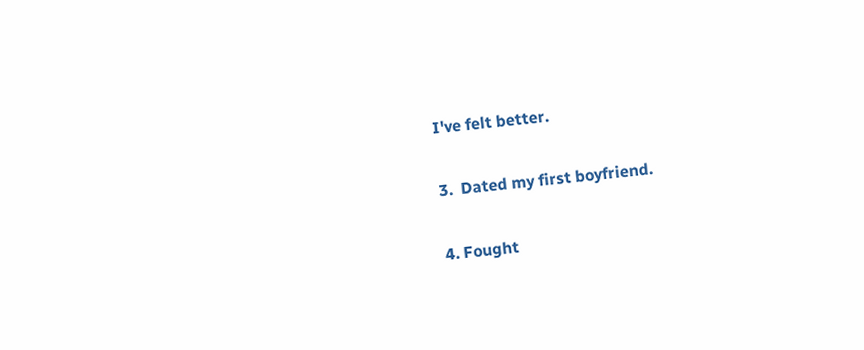I've felt better.

3.  Dated my first boyfriend.

4. Fought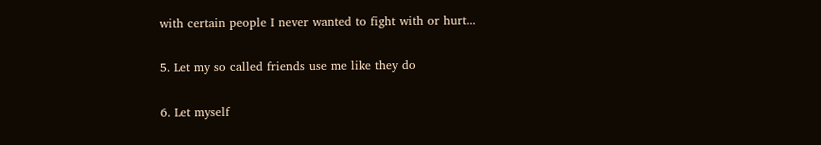with certain people I never wanted to fight with or hurt...

5. Let my so called friends use me like they do

6. Let myself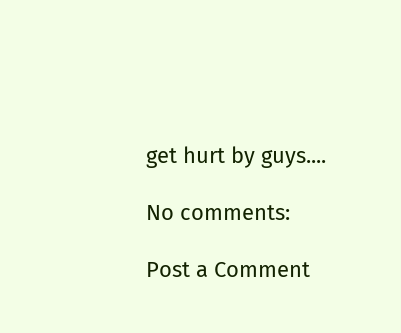get hurt by guys....

No comments:

Post a Comment